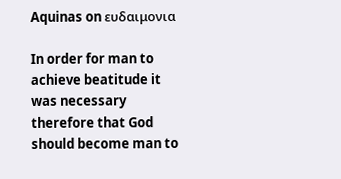Aquinas on ευδαιμονια

In order for man to achieve beatitude it was necessary therefore that God should become man to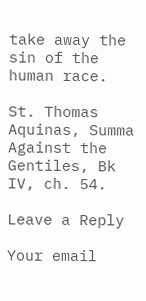take away the sin of the human race.

St. Thomas Aquinas, Summa Against the Gentiles, Bk IV, ch. 54.

Leave a Reply

Your email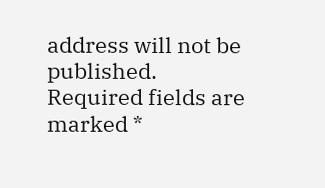address will not be published. Required fields are marked *